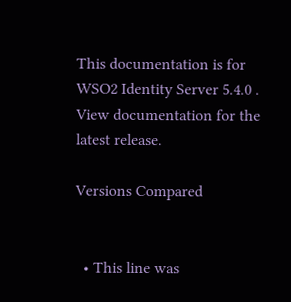This documentation is for WSO2 Identity Server 5.4.0 . View documentation for the latest release.

Versions Compared


  • This line was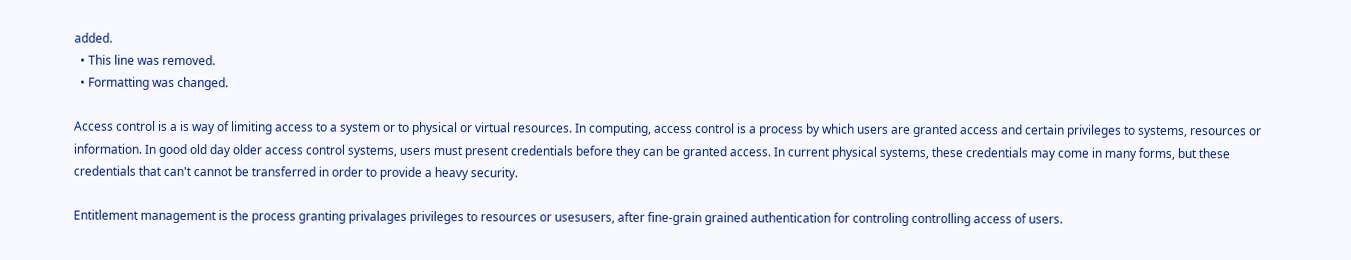added.
  • This line was removed.
  • Formatting was changed.

Access control is a is way of limiting access to a system or to physical or virtual resources. In computing, access control is a process by which users are granted access and certain privileges to systems, resources or information. In good old day older access control systems, users must present credentials before they can be granted access. In current physical systems, these credentials may come in many forms, but these credentials that can't cannot be transferred in order to provide a heavy security.

Entitlement management is the process granting privalages privileges to resources or usesusers, after fine-grain grained authentication for controling controlling access of users.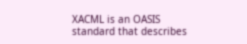XACML is an OASIS standard that describes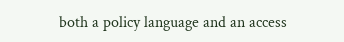both a policy language and an access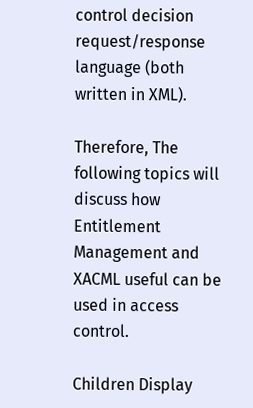control decision request/response language (both written in XML).

Therefore, The following topics will discuss how Entitlement Management and XACML useful can be used in access control.

Children Display